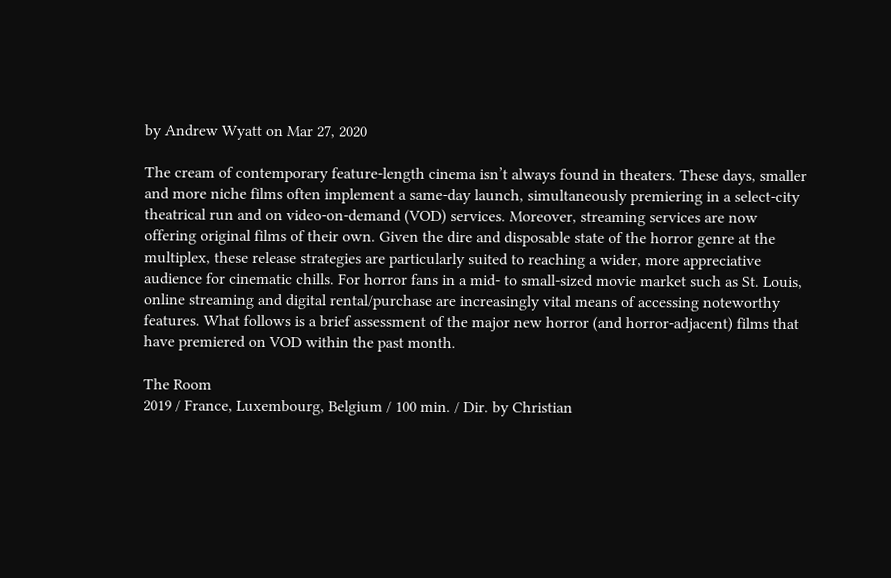by Andrew Wyatt on Mar 27, 2020

The cream of contemporary feature-length cinema isn’t always found in theaters. These days, smaller and more niche films often implement a same-day launch, simultaneously premiering in a select-city theatrical run and on video-on-demand (VOD) services. Moreover, streaming services are now offering original films of their own. Given the dire and disposable state of the horror genre at the multiplex, these release strategies are particularly suited to reaching a wider, more appreciative audience for cinematic chills. For horror fans in a mid- to small-sized movie market such as St. Louis, online streaming and digital rental/purchase are increasingly vital means of accessing noteworthy features. What follows is a brief assessment of the major new horror (and horror-adjacent) films that have premiered on VOD within the past month.

The Room
2019 / France, Luxembourg, Belgium / 100 min. / Dir. by Christian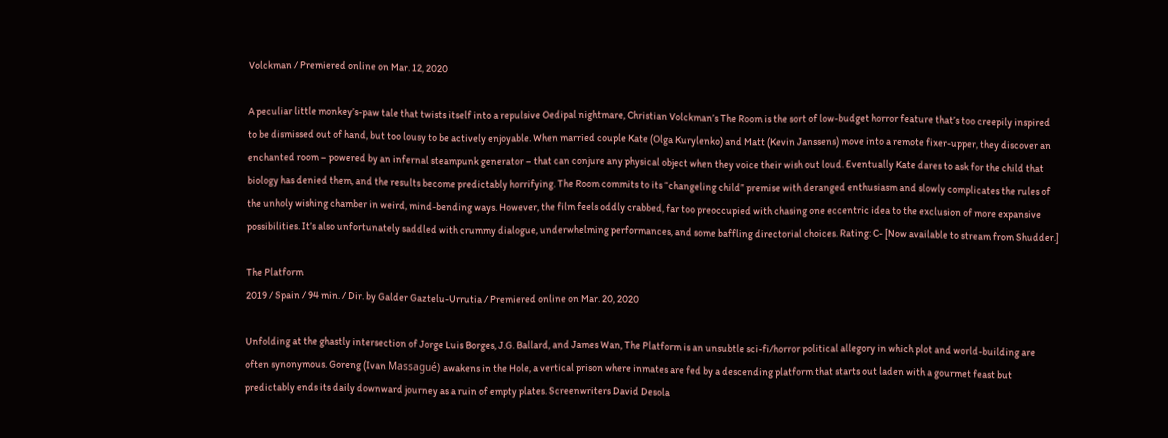Volckman / Premiered online on Mar. 12, 2020

A peculiar little monkey’s-paw tale that twists itself into a repulsive Oedipal nightmare, Christian Volckman’s The Room is the sort of low-budget horror feature that’s too creepily inspired to be dismissed out of hand, but too lousy to be actively enjoyable. When married couple Kate (Olga Kurylenko) and Matt (Kevin Janssens) move into a remote fixer-upper, they discover an enchanted room – powered by an infernal steampunk generator – that can conjure any physical object when they voice their wish out loud. Eventually Kate dares to ask for the child that biology has denied them, and the results become predictably horrifying. The Room commits to its “changeling child” premise with deranged enthusiasm and slowly complicates the rules of the unholy wishing chamber in weird, mind-bending ways. However, the film feels oddly crabbed, far too preoccupied with chasing one eccentric idea to the exclusion of more expansive possibilities. It’s also unfortunately saddled with crummy dialogue, underwhelming performances, and some baffling directorial choices. Rating: C- [Now available to stream from Shudder.]

The Platform
2019 / Spain / 94 min. / Dir. by Galder Gaztelu-Urrutia / Premiered online on Mar. 20, 2020

Unfolding at the ghastly intersection of Jorge Luis Borges, J.G. Ballard, and James Wan, The Platform is an unsubtle sci-fi/horror political allegory in which plot and world-building are often synonymous. Goreng (Ivan Massagué) awakens in the Hole, a vertical prison where inmates are fed by a descending platform that starts out laden with a gourmet feast but predictably ends its daily downward journey as a ruin of empty plates. Screenwriters David Desola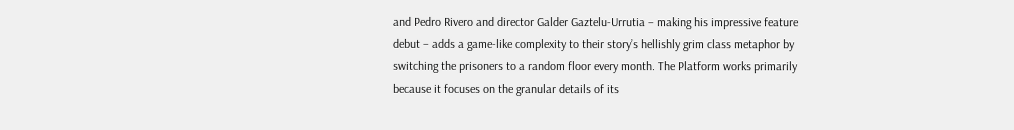and Pedro Rivero and director Galder Gaztelu-Urrutia – making his impressive feature debut – adds a game-like complexity to their story’s hellishly grim class metaphor by switching the prisoners to a random floor every month. The Platform works primarily because it focuses on the granular details of its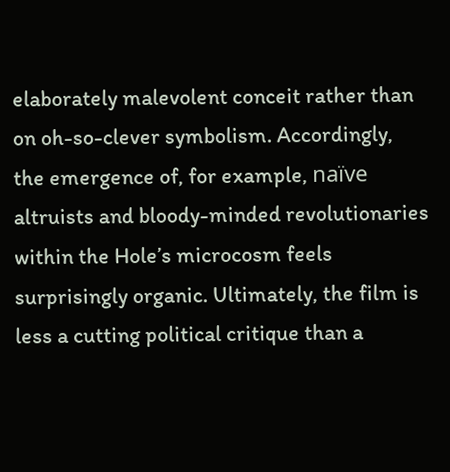elaborately malevolent conceit rather than on oh-so-clever symbolism. Accordingly, the emergence of, for example, naïve altruists and bloody-minded revolutionaries within the Hole’s microcosm feels surprisingly organic. Ultimately, the film is less a cutting political critique than a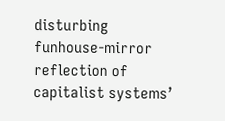disturbing funhouse-mirror reflection of capitalist systems’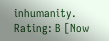inhumanity. Rating: B [Now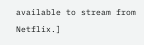available to stream from Netflix.]